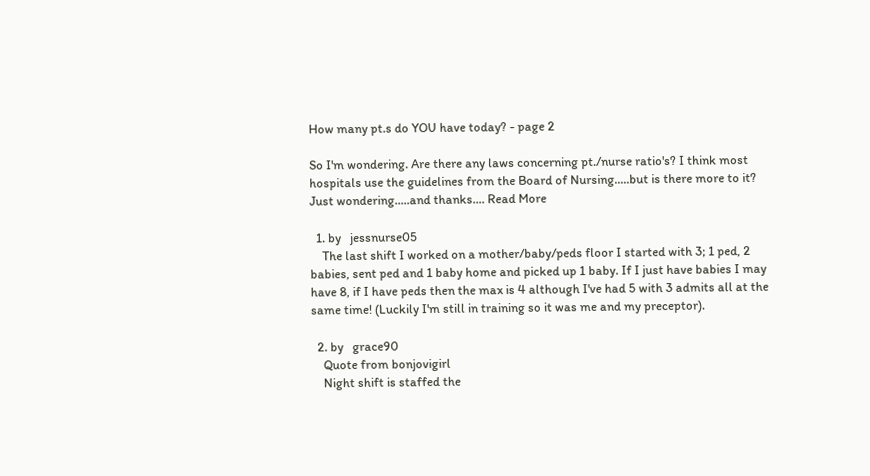How many pt.s do YOU have today? - page 2

So I'm wondering. Are there any laws concerning pt./nurse ratio's? I think most hospitals use the guidelines from the Board of Nursing.....but is there more to it? Just wondering.....and thanks.... Read More

  1. by   jessnurse05
    The last shift I worked on a mother/baby/peds floor I started with 3; 1 ped, 2 babies, sent ped and 1 baby home and picked up 1 baby. If I just have babies I may have 8, if I have peds then the max is 4 although I've had 5 with 3 admits all at the same time! (Luckily I'm still in training so it was me and my preceptor).

  2. by   grace90
    Quote from bonjovigirl
    Night shift is staffed the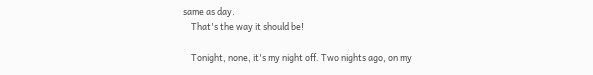same as day.
    That's the way it should be!

    Tonight, none, it's my night off. Two nights ago, on my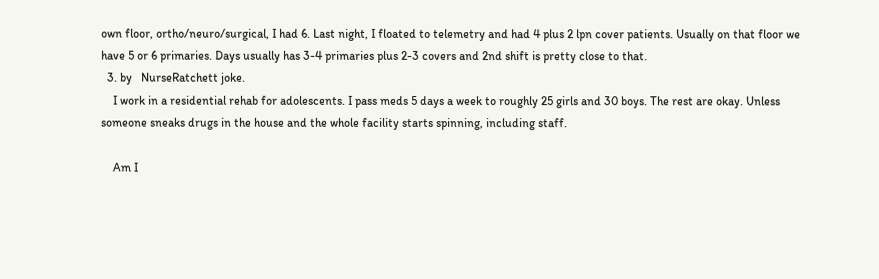own floor, ortho/neuro/surgical, I had 6. Last night, I floated to telemetry and had 4 plus 2 lpn cover patients. Usually on that floor we have 5 or 6 primaries. Days usually has 3-4 primaries plus 2-3 covers and 2nd shift is pretty close to that.
  3. by   NurseRatchett joke.
    I work in a residential rehab for adolescents. I pass meds 5 days a week to roughly 25 girls and 30 boys. The rest are okay. Unless someone sneaks drugs in the house and the whole facility starts spinning, including staff.

    Am I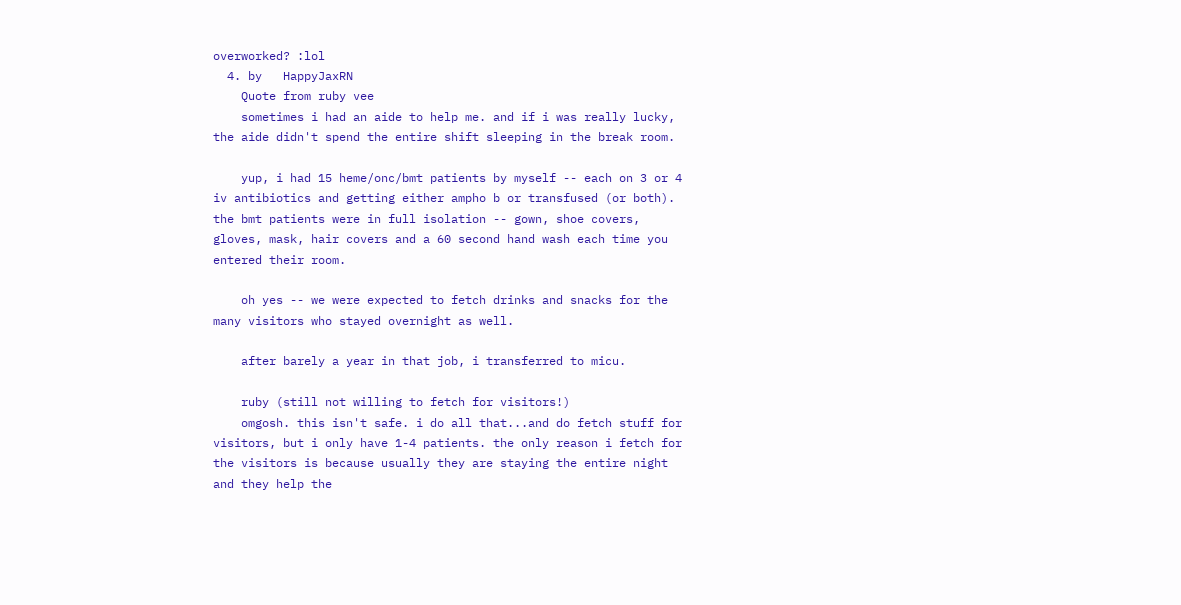overworked? :lol
  4. by   HappyJaxRN
    Quote from ruby vee
    sometimes i had an aide to help me. and if i was really lucky, the aide didn't spend the entire shift sleeping in the break room.

    yup, i had 15 heme/onc/bmt patients by myself -- each on 3 or 4 iv antibiotics and getting either ampho b or transfused (or both). the bmt patients were in full isolation -- gown, shoe covers, gloves, mask, hair covers and a 60 second hand wash each time you entered their room.

    oh yes -- we were expected to fetch drinks and snacks for the many visitors who stayed overnight as well.

    after barely a year in that job, i transferred to micu.

    ruby (still not willing to fetch for visitors!)
    omgosh. this isn't safe. i do all that...and do fetch stuff for visitors, but i only have 1-4 patients. the only reason i fetch for the visitors is because usually they are staying the entire night and they help the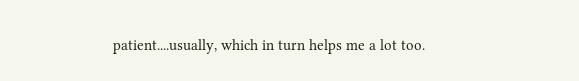patient....usually, which in turn helps me a lot too.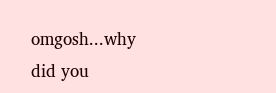omgosh...why did you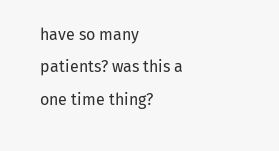have so many patients? was this a one time thing?